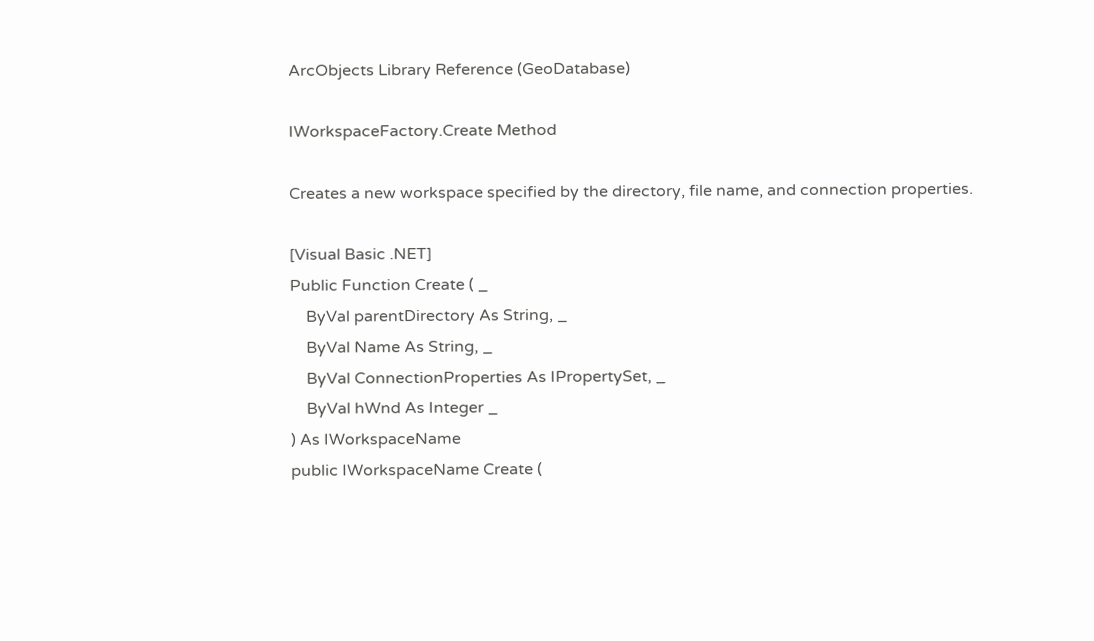ArcObjects Library Reference (GeoDatabase)

IWorkspaceFactory.Create Method

Creates a new workspace specified by the directory, file name, and connection properties.

[Visual Basic .NET]
Public Function Create ( _
    ByVal parentDirectory As String, _
    ByVal Name As String, _
    ByVal ConnectionProperties As IPropertySet, _
    ByVal hWnd As Integer _
) As IWorkspaceName
public IWorkspaceName Create (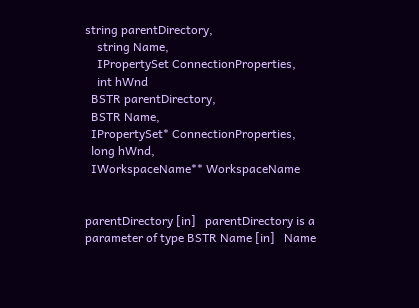string parentDirectory,
    string Name,
    IPropertySet ConnectionProperties,
    int hWnd
  BSTR parentDirectory,
  BSTR Name,
  IPropertySet* ConnectionProperties,
  long hWnd,
  IWorkspaceName** WorkspaceName


parentDirectory [in]   parentDirectory is a parameter of type BSTR Name [in]   Name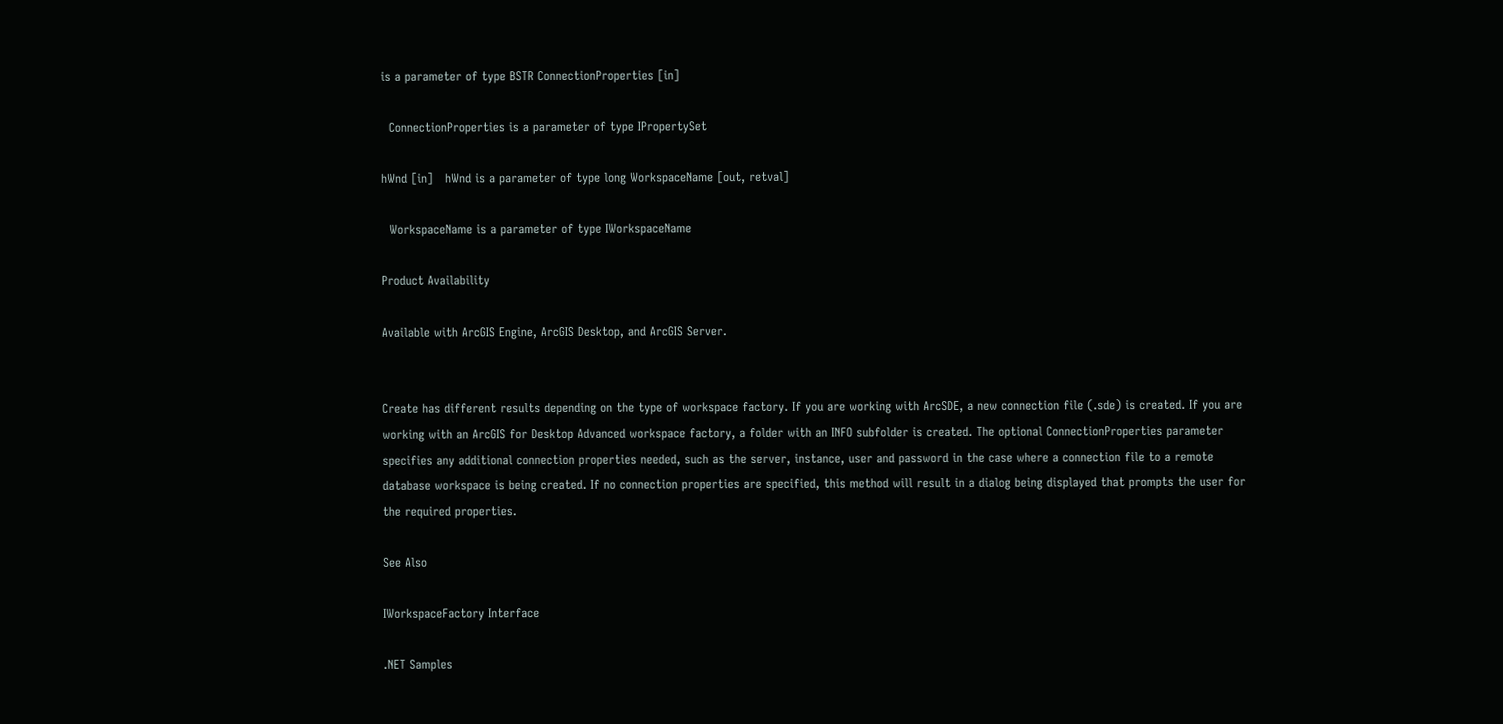is a parameter of type BSTR ConnectionProperties [in]

  ConnectionProperties is a parameter of type IPropertySet

hWnd [in]   hWnd is a parameter of type long WorkspaceName [out, retval]

  WorkspaceName is a parameter of type IWorkspaceName

Product Availability

Available with ArcGIS Engine, ArcGIS Desktop, and ArcGIS Server.


Create has different results depending on the type of workspace factory. If you are working with ArcSDE, a new connection file (.sde) is created. If you are working with an ArcGIS for Desktop Advanced workspace factory, a folder with an INFO subfolder is created. The optional ConnectionProperties parameter specifies any additional connection properties needed, such as the server, instance, user and password in the case where a connection file to a remote database workspace is being created. If no connection properties are specified, this method will result in a dialog being displayed that prompts the user for the required properties.

See Also

IWorkspaceFactory Interface

.NET Samples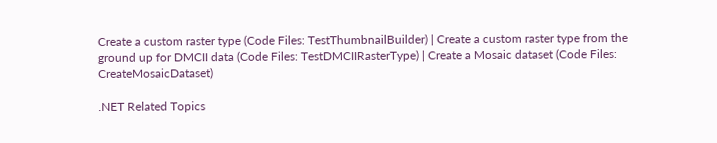Create a custom raster type (Code Files: TestThumbnailBuilder) | Create a custom raster type from the ground up for DMCII data (Code Files: TestDMCIIRasterType) | Create a Mosaic dataset (Code Files: CreateMosaicDataset)

.NET Related Topics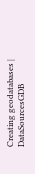Creating geodatabases | DataSourcesGDB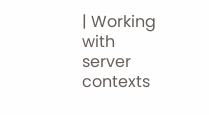| Working with server contexts